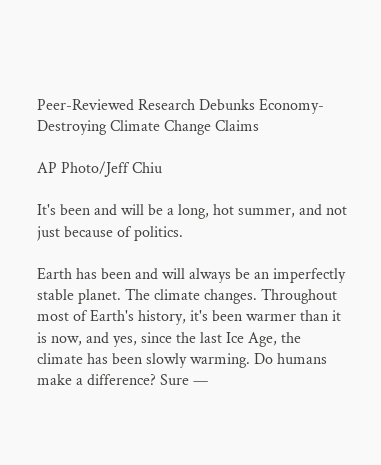Peer-Reviewed Research Debunks Economy-Destroying Climate Change Claims

AP Photo/Jeff Chiu

It's been and will be a long, hot summer, and not just because of politics.

Earth has been and will always be an imperfectly stable planet. The climate changes. Throughout most of Earth's history, it's been warmer than it is now, and yes, since the last Ice Age, the climate has been slowly warming. Do humans make a difference? Sure —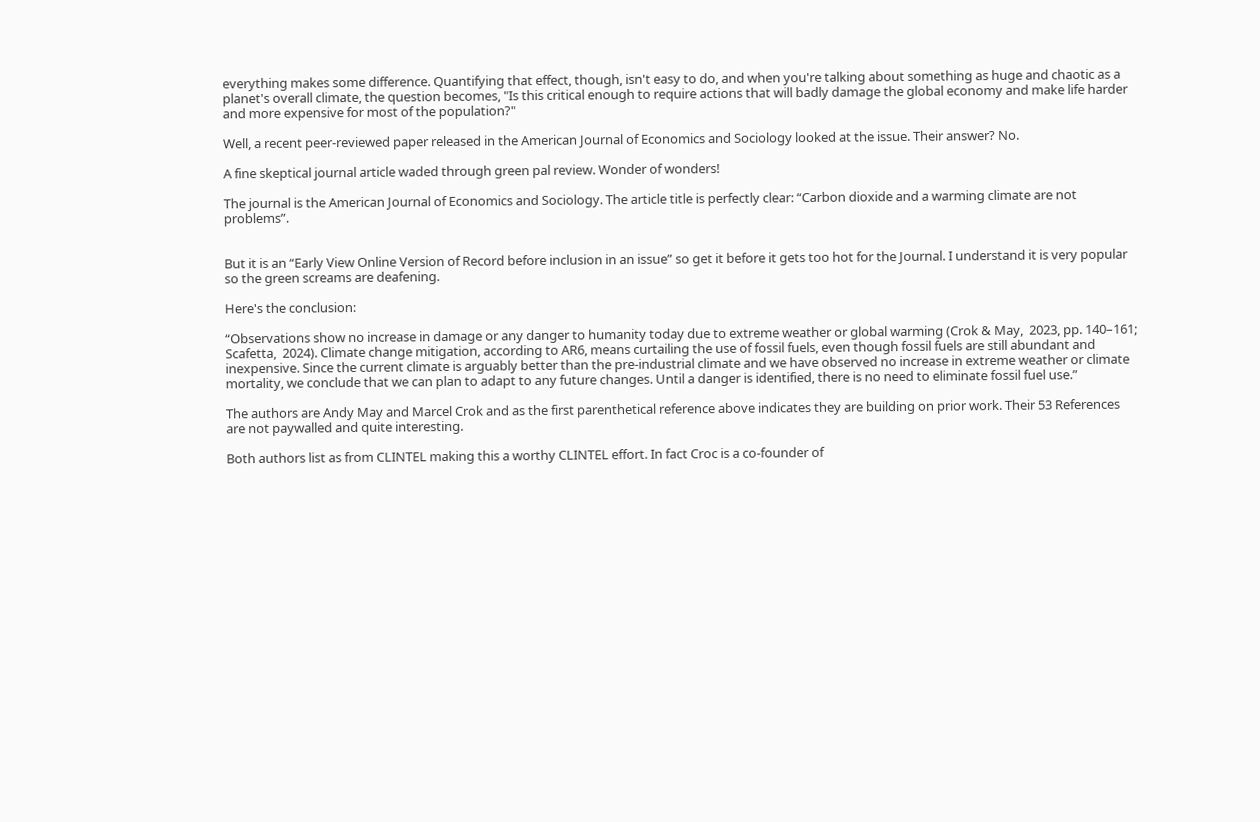everything makes some difference. Quantifying that effect, though, isn't easy to do, and when you're talking about something as huge and chaotic as a planet's overall climate, the question becomes, "Is this critical enough to require actions that will badly damage the global economy and make life harder and more expensive for most of the population?"

Well, a recent peer-reviewed paper released in the American Journal of Economics and Sociology looked at the issue. Their answer? No.

A fine skeptical journal article waded through green pal review. Wonder of wonders!

The journal is the American Journal of Economics and Sociology. The article title is perfectly clear: “Carbon dioxide and a warming climate are not problems”.


But it is an “Early View Online Version of Record before inclusion in an issue” so get it before it gets too hot for the Journal. I understand it is very popular so the green screams are deafening.

Here's the conclusion:

“Observations show no increase in damage or any danger to humanity today due to extreme weather or global warming (Crok & May,  2023, pp. 140–161; Scafetta,  2024). Climate change mitigation, according to AR6, means curtailing the use of fossil fuels, even though fossil fuels are still abundant and inexpensive. Since the current climate is arguably better than the pre-industrial climate and we have observed no increase in extreme weather or climate mortality, we conclude that we can plan to adapt to any future changes. Until a danger is identified, there is no need to eliminate fossil fuel use.”

The authors are Andy May and Marcel Crok and as the first parenthetical reference above indicates they are building on prior work. Their 53 References are not paywalled and quite interesting.

Both authors list as from CLINTEL making this a worthy CLINTEL effort. In fact Croc is a co-founder of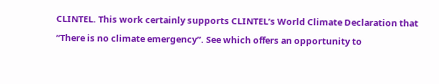CLINTEL. This work certainly supports CLINTEL’s World Climate Declaration that “There is no climate emergency”. See which offers an opportunity to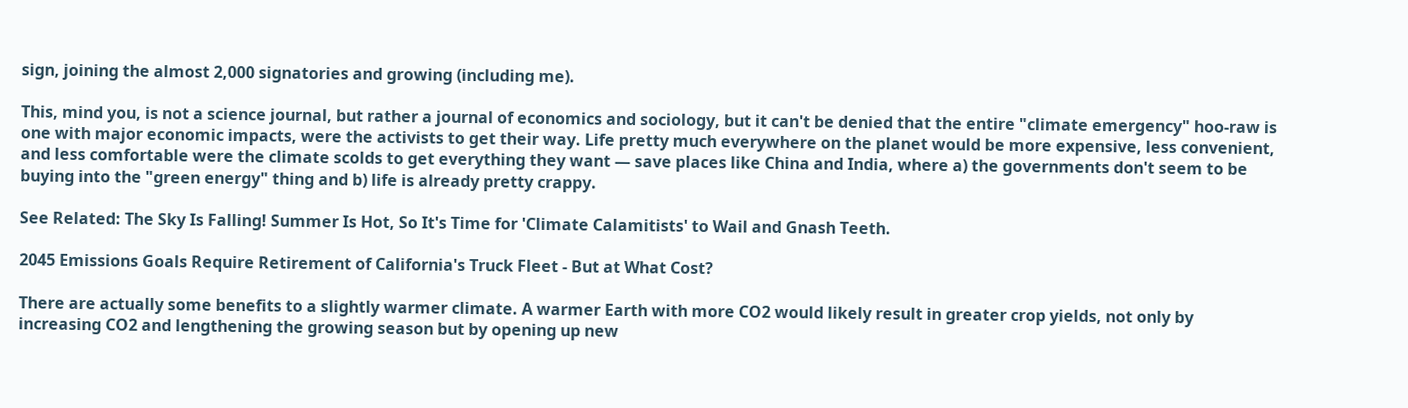sign, joining the almost 2,000 signatories and growing (including me).

This, mind you, is not a science journal, but rather a journal of economics and sociology, but it can't be denied that the entire "climate emergency" hoo-raw is one with major economic impacts, were the activists to get their way. Life pretty much everywhere on the planet would be more expensive, less convenient, and less comfortable were the climate scolds to get everything they want — save places like China and India, where a) the governments don't seem to be buying into the "green energy" thing and b) life is already pretty crappy.

See Related: The Sky Is Falling! Summer Is Hot, So It's Time for 'Climate Calamitists' to Wail and Gnash Teeth.

2045 Emissions Goals Require Retirement of California's Truck Fleet - But at What Cost?

There are actually some benefits to a slightly warmer climate. A warmer Earth with more CO2 would likely result in greater crop yields, not only by increasing CO2 and lengthening the growing season but by opening up new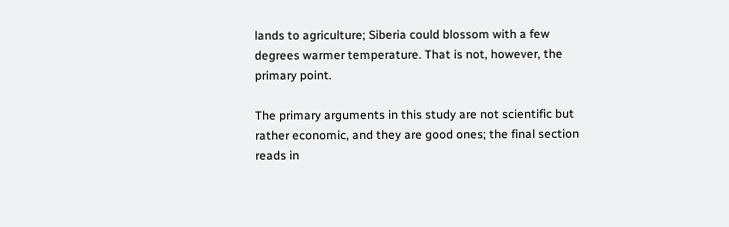lands to agriculture; Siberia could blossom with a few degrees warmer temperature. That is not, however, the primary point.

The primary arguments in this study are not scientific but rather economic, and they are good ones; the final section reads in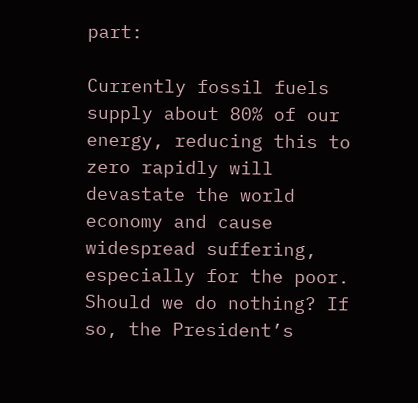part:

Currently fossil fuels supply about 80% of our energy, reducing this to zero rapidly will devastate the world economy and cause widespread suffering, especially for the poor. Should we do nothing? If so, the President’s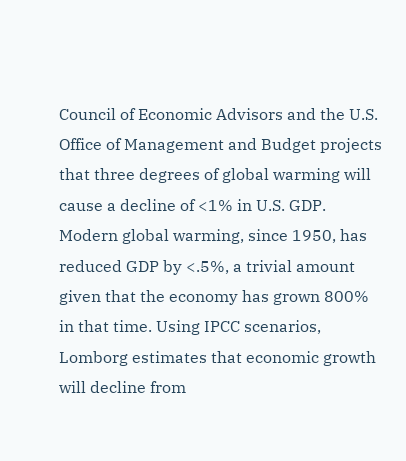Council of Economic Advisors and the U.S. Office of Management and Budget projects that three degrees of global warming will cause a decline of <1% in U.S. GDP. Modern global warming, since 1950, has reduced GDP by <.5%, a trivial amount given that the economy has grown 800% in that time. Using IPCC scenarios, Lomborg estimates that economic growth will decline from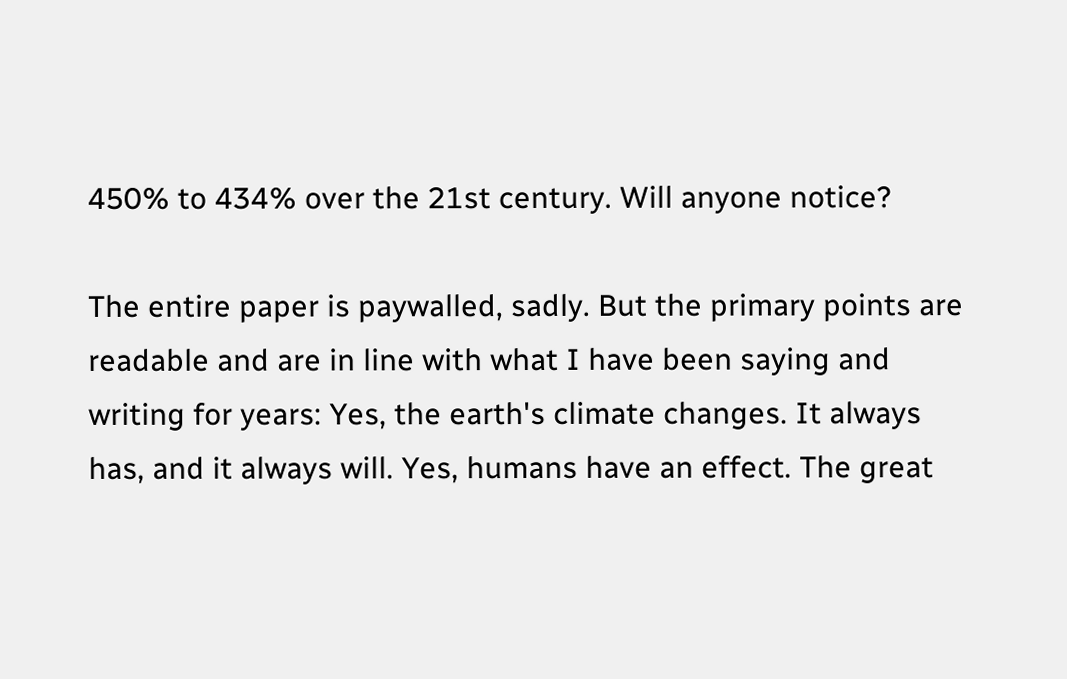450% to 434% over the 21st century. Will anyone notice?

The entire paper is paywalled, sadly. But the primary points are readable and are in line with what I have been saying and writing for years: Yes, the earth's climate changes. It always has, and it always will. Yes, humans have an effect. The great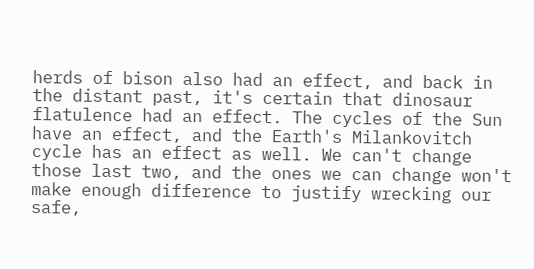herds of bison also had an effect, and back in the distant past, it's certain that dinosaur flatulence had an effect. The cycles of the Sun have an effect, and the Earth's Milankovitch cycle has an effect as well. We can't change those last two, and the ones we can change won't make enough difference to justify wrecking our safe,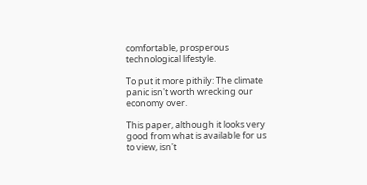comfortable, prosperous technological lifestyle.

To put it more pithily: The climate panic isn't worth wrecking our economy over.

This paper, although it looks very good from what is available for us to view, isn't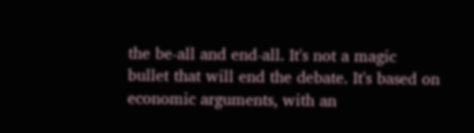the be-all and end-all. It's not a magic bullet that will end the debate. It's based on economic arguments, with an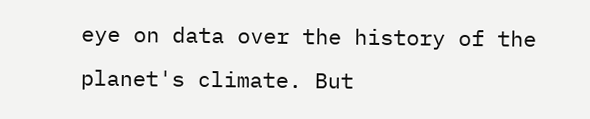eye on data over the history of the planet's climate. But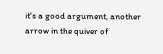it's a good argument, another arrow in the quiver of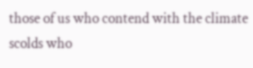those of us who contend with the climate scolds who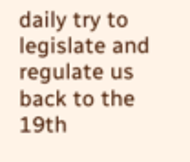daily try to legislate and regulate us back to the 19th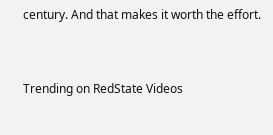century. And that makes it worth the effort.



Trending on RedState Videos